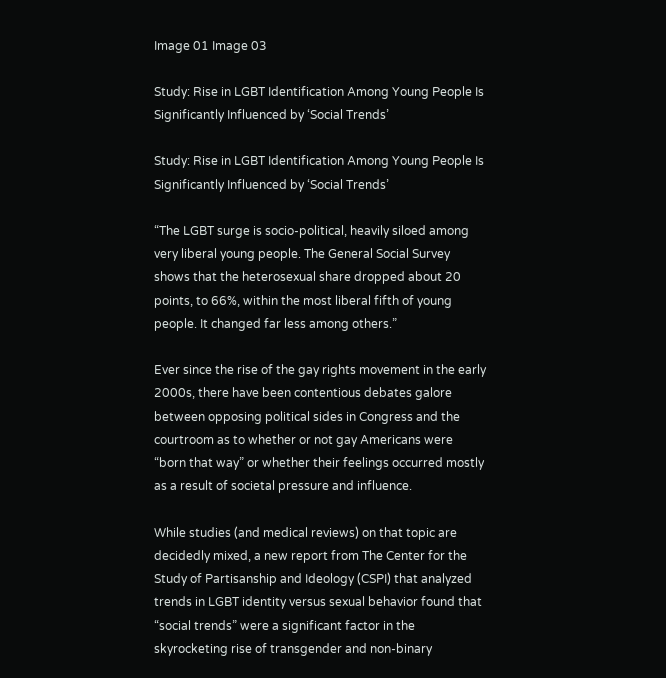Image 01 Image 03

Study: Rise in LGBT Identification Among Young People Is Significantly Influenced by ‘Social Trends’

Study: Rise in LGBT Identification Among Young People Is Significantly Influenced by ‘Social Trends’

“The LGBT surge is socio-political, heavily siloed among very liberal young people. The General Social Survey shows that the heterosexual share dropped about 20 points, to 66%, within the most liberal fifth of young people. It changed far less among others.”

Ever since the rise of the gay rights movement in the early 2000s, there have been contentious debates galore between opposing political sides in Congress and the courtroom as to whether or not gay Americans were “born that way” or whether their feelings occurred mostly as a result of societal pressure and influence.

While studies (and medical reviews) on that topic are decidedly mixed, a new report from The Center for the Study of Partisanship and Ideology (CSPI) that analyzed trends in LGBT identity versus sexual behavior found that “social trends” were a significant factor in the skyrocketing rise of transgender and non-binary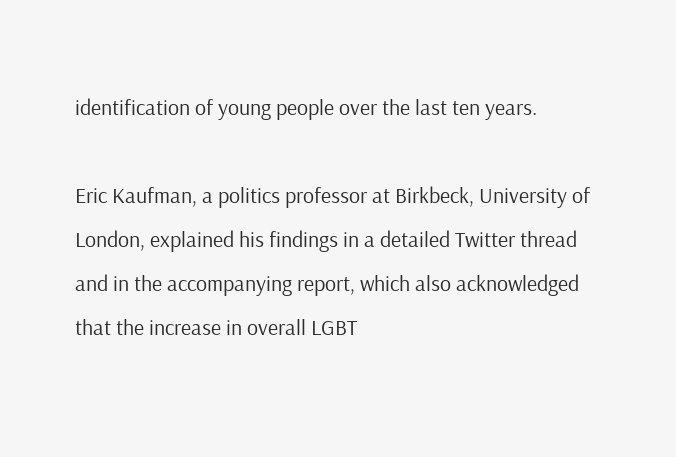identification of young people over the last ten years.

Eric Kaufman, a politics professor at Birkbeck, University of London, explained his findings in a detailed Twitter thread and in the accompanying report, which also acknowledged that the increase in overall LGBT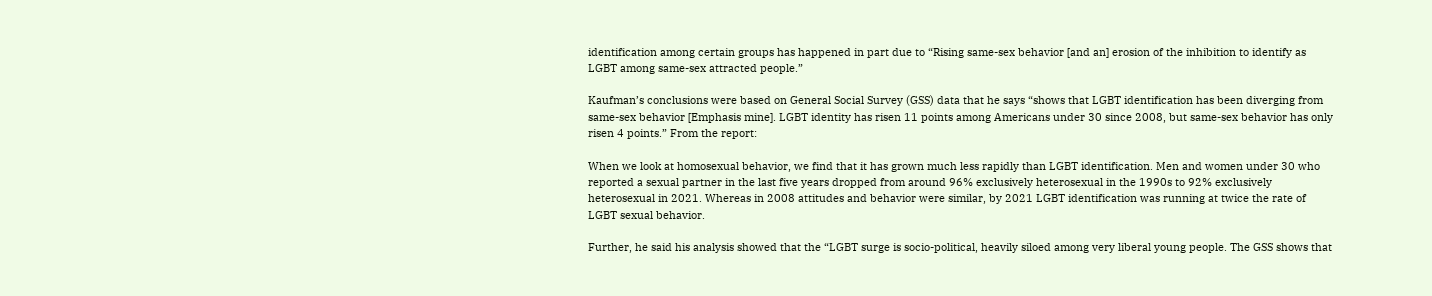identification among certain groups has happened in part due to “Rising same-sex behavior [and an] erosion of the inhibition to identify as LGBT among same-sex attracted people.”

Kaufman’s conclusions were based on General Social Survey (GSS) data that he says “shows that LGBT identification has been diverging from same-sex behavior [Emphasis mine]. LGBT identity has risen 11 points among Americans under 30 since 2008, but same-sex behavior has only risen 4 points.” From the report:

When we look at homosexual behavior, we find that it has grown much less rapidly than LGBT identification. Men and women under 30 who reported a sexual partner in the last five years dropped from around 96% exclusively heterosexual in the 1990s to 92% exclusively heterosexual in 2021. Whereas in 2008 attitudes and behavior were similar, by 2021 LGBT identification was running at twice the rate of LGBT sexual behavior.

Further, he said his analysis showed that the “LGBT surge is socio-political, heavily siloed among very liberal young people. The GSS shows that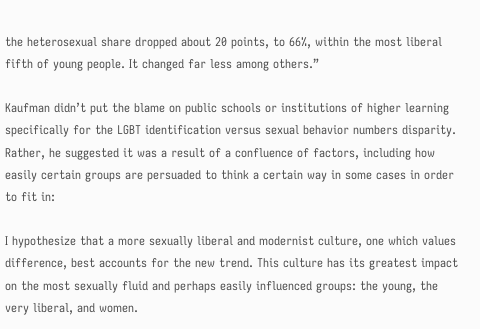the heterosexual share dropped about 20 points, to 66%, within the most liberal fifth of young people. It changed far less among others.”

Kaufman didn’t put the blame on public schools or institutions of higher learning specifically for the LGBT identification versus sexual behavior numbers disparity. Rather, he suggested it was a result of a confluence of factors, including how easily certain groups are persuaded to think a certain way in some cases in order to fit in:

I hypothesize that a more sexually liberal and modernist culture, one which values difference, best accounts for the new trend. This culture has its greatest impact on the most sexually fluid and perhaps easily influenced groups: the young, the very liberal, and women.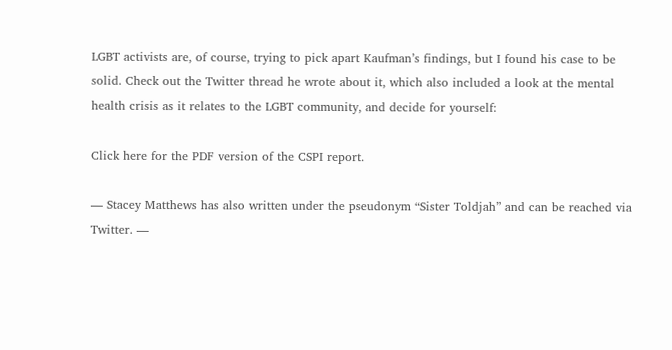LGBT activists are, of course, trying to pick apart Kaufman’s findings, but I found his case to be solid. Check out the Twitter thread he wrote about it, which also included a look at the mental health crisis as it relates to the LGBT community, and decide for yourself:

Click here for the PDF version of the CSPI report.

— Stacey Matthews has also written under the pseudonym “Sister Toldjah” and can be reached via Twitter. —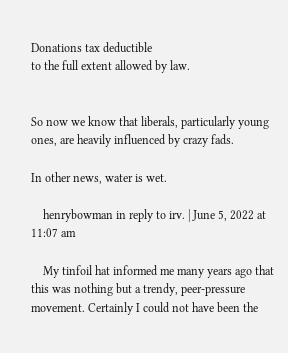Donations tax deductible
to the full extent allowed by law.


So now we know that liberals, particularly young ones, are heavily influenced by crazy fads.

In other news, water is wet.

    henrybowman in reply to irv. | June 5, 2022 at 11:07 am

    My tinfoil hat informed me many years ago that this was nothing but a trendy, peer-pressure movement. Certainly I could not have been the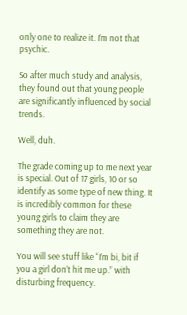only one to realize it. I’m not that psychic.

So after much study and analysis, they found out that young people are significantly influenced by social trends.

Well, duh.

The grade coming up to me next year is special. Out of 17 girls, 10 or so identify as some type of new thing. It is incredibly common for these young girls to claim they are something they are not.

You will see stuff like “I’m bi, bit if you a girl don’t hit me up.” with disturbing frequency.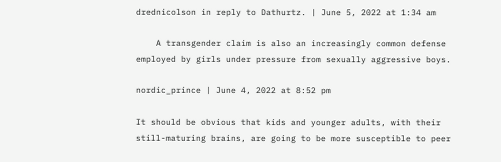drednicolson in reply to Dathurtz. | June 5, 2022 at 1:34 am

    A transgender claim is also an increasingly common defense employed by girls under pressure from sexually aggressive boys.

nordic_prince | June 4, 2022 at 8:52 pm

It should be obvious that kids and younger adults, with their still-maturing brains, are going to be more susceptible to peer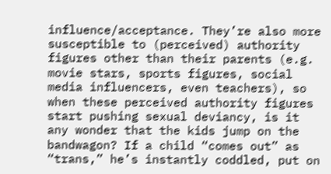influence/acceptance. They’re also more susceptible to (perceived) authority figures other than their parents (e.g. movie stars, sports figures, social media influencers, even teachers), so when these perceived authority figures start pushing sexual deviancy, is it any wonder that the kids jump on the bandwagon? If a child “comes out” as “trans,” he’s instantly coddled, put on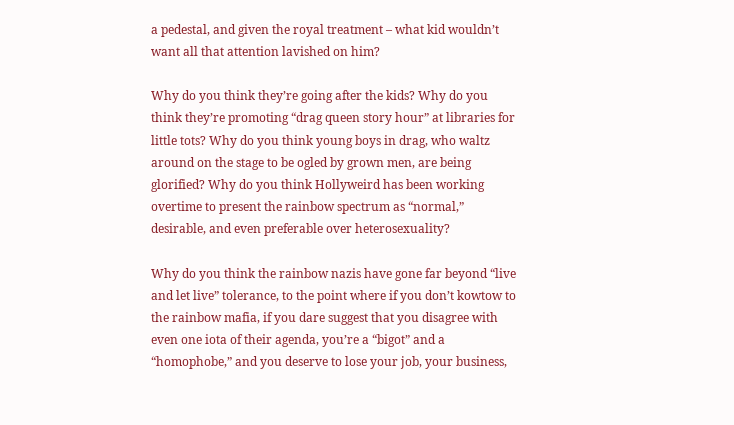a pedestal, and given the royal treatment – what kid wouldn’t want all that attention lavished on him?

Why do you think they’re going after the kids? Why do you think they’re promoting “drag queen story hour” at libraries for little tots? Why do you think young boys in drag, who waltz around on the stage to be ogled by grown men, are being glorified? Why do you think Hollyweird has been working overtime to present the rainbow spectrum as “normal,” desirable, and even preferable over heterosexuality?

Why do you think the rainbow nazis have gone far beyond “live and let live” tolerance, to the point where if you don’t kowtow to the rainbow mafia, if you dare suggest that you disagree with even one iota of their agenda, you’re a “bigot” and a “homophobe,” and you deserve to lose your job, your business,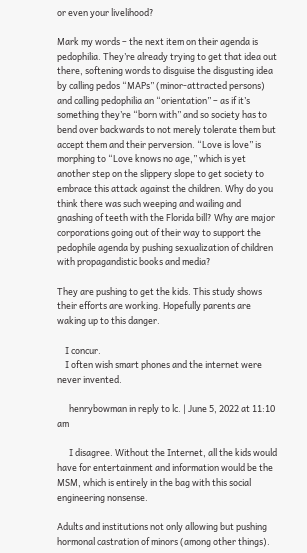or even your livelihood?

Mark my words – the next item on their agenda is pedophilia. They’re already trying to get that idea out there, softening words to disguise the disgusting idea by calling pedos “MAPs” (minor-attracted persons) and calling pedophilia an “orientation” – as if it’s something they’re “born with” and so society has to bend over backwards to not merely tolerate them but accept them and their perversion. “Love is love” is morphing to “Love knows no age,” which is yet another step on the slippery slope to get society to embrace this attack against the children. Why do you think there was such weeping and wailing and gnashing of teeth with the Florida bill? Why are major corporations going out of their way to support the pedophile agenda by pushing sexualization of children with propagandistic books and media?

They are pushing to get the kids. This study shows their efforts are working. Hopefully parents are waking up to this danger.

    I concur.
    I often wish smart phones and the internet were never invented.

      henrybowman in reply to lc. | June 5, 2022 at 11:10 am

      I disagree. Without the Internet, all the kids would have for entertainment and information would be the MSM, which is entirely in the bag with this social engineering nonsense.

Adults and institutions not only allowing but pushing hormonal castration of minors (among other things).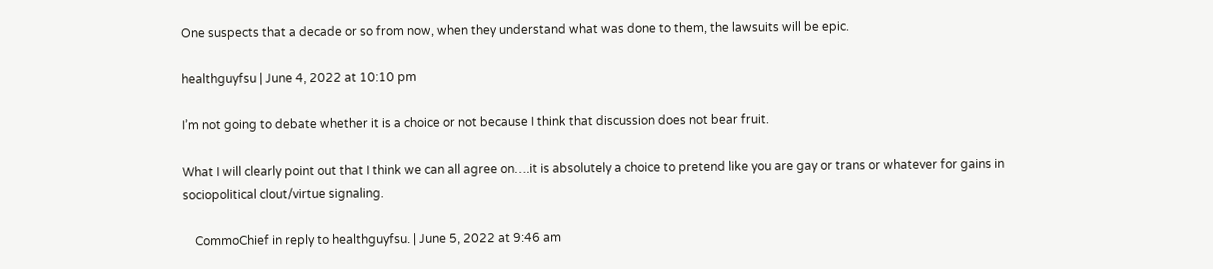One suspects that a decade or so from now, when they understand what was done to them, the lawsuits will be epic.

healthguyfsu | June 4, 2022 at 10:10 pm

I’m not going to debate whether it is a choice or not because I think that discussion does not bear fruit.

What I will clearly point out that I think we can all agree on….it is absolutely a choice to pretend like you are gay or trans or whatever for gains in sociopolitical clout/virtue signaling.

    CommoChief in reply to healthguyfsu. | June 5, 2022 at 9:46 am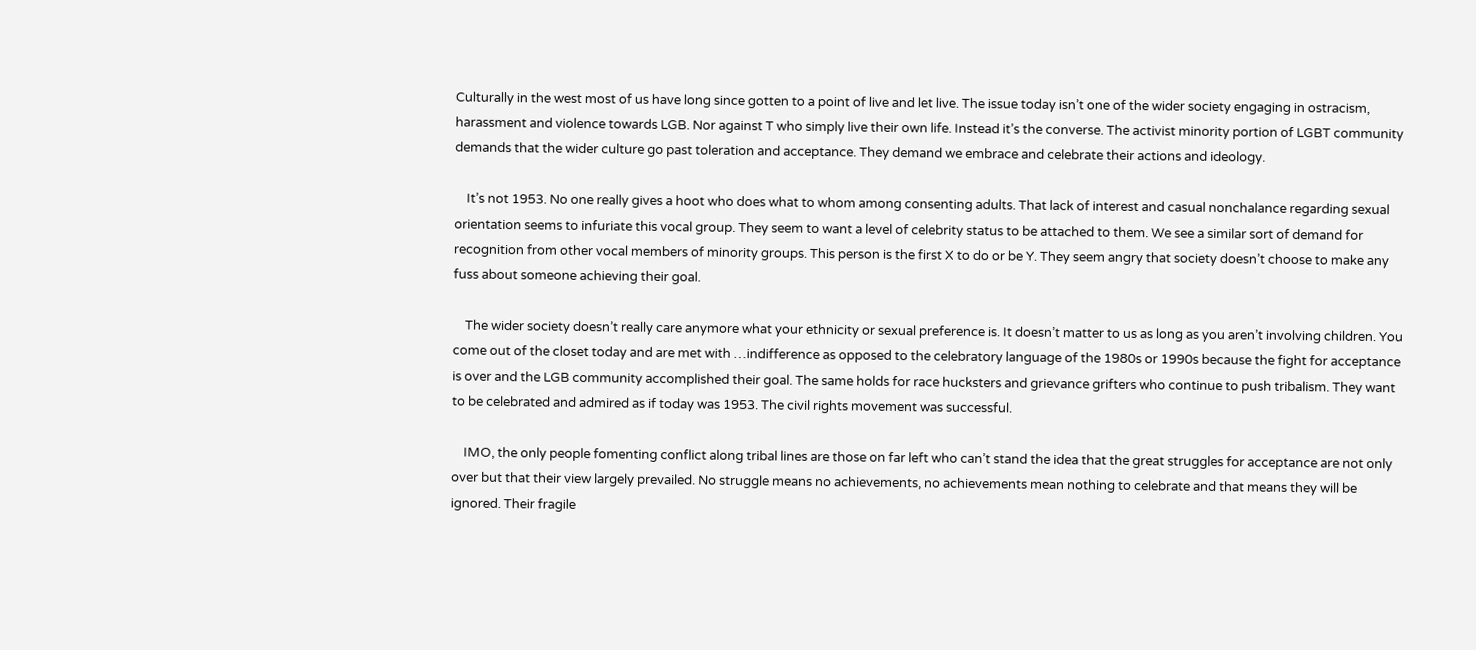Culturally in the west most of us have long since gotten to a point of live and let live. The issue today isn’t one of the wider society engaging in ostracism, harassment and violence towards LGB. Nor against T who simply live their own life. Instead it’s the converse. The activist minority portion of LGBT community demands that the wider culture go past toleration and acceptance. They demand we embrace and celebrate their actions and ideology.

    It’s not 1953. No one really gives a hoot who does what to whom among consenting adults. That lack of interest and casual nonchalance regarding sexual orientation seems to infuriate this vocal group. They seem to want a level of celebrity status to be attached to them. We see a similar sort of demand for recognition from other vocal members of minority groups. This person is the first X to do or be Y. They seem angry that society doesn’t choose to make any fuss about someone achieving their goal.

    The wider society doesn’t really care anymore what your ethnicity or sexual preference is. It doesn’t matter to us as long as you aren’t involving children. You come out of the closet today and are met with …indifference as opposed to the celebratory language of the 1980s or 1990s because the fight for acceptance is over and the LGB community accomplished their goal. The same holds for race hucksters and grievance grifters who continue to push tribalism. They want to be celebrated and admired as if today was 1953. The civil rights movement was successful.

    IMO, the only people fomenting conflict along tribal lines are those on far left who can’t stand the idea that the great struggles for acceptance are not only over but that their view largely prevailed. No struggle means no achievements, no achievements mean nothing to celebrate and that means they will be ignored. Their fragile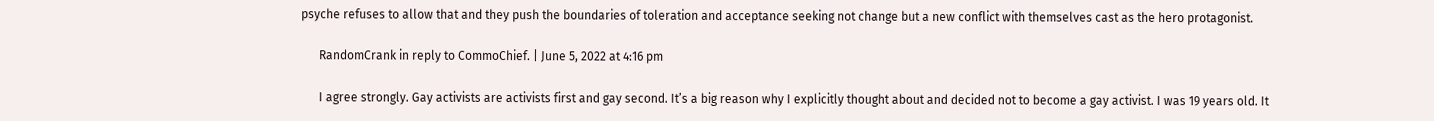psyche refuses to allow that and they push the boundaries of toleration and acceptance seeking not change but a new conflict with themselves cast as the hero protagonist.

      RandomCrank in reply to CommoChief. | June 5, 2022 at 4:16 pm

      I agree strongly. Gay activists are activists first and gay second. It’s a big reason why I explicitly thought about and decided not to become a gay activist. I was 19 years old. It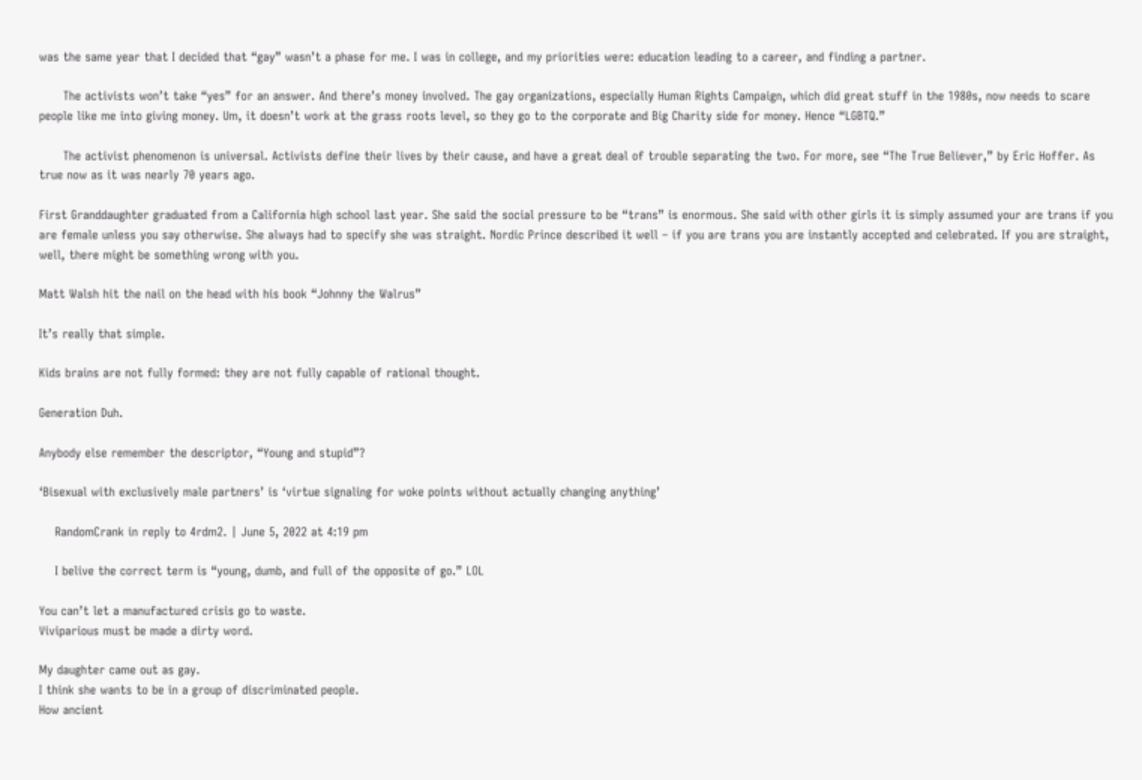was the same year that I decided that “gay” wasn’t a phase for me. I was in college, and my priorities were: education leading to a career, and finding a partner.

      The activists won’t take “yes” for an answer. And there’s money involved. The gay organizations, especially Human Rights Campaign, which did great stuff in the 1980s, now needs to scare people like me into giving money. Um, it doesn’t work at the grass roots level, so they go to the corporate and Big Charity side for money. Hence “LGBTQ.”

      The activist phenomenon is universal. Activists define their lives by their cause, and have a great deal of trouble separating the two. For more, see “The True Believer,” by Eric Hoffer. As true now as it was nearly 70 years ago.

First Granddaughter graduated from a California high school last year. She said the social pressure to be “trans” is enormous. She said with other girls it is simply assumed your are trans if you are female unless you say otherwise. She always had to specify she was straight. Nordic Prince described it well – if you are trans you are instantly accepted and celebrated. If you are straight, well, there might be something wrong with you.

Matt Walsh hit the nail on the head with his book “Johnny the Walrus”

It’s really that simple.

Kids brains are not fully formed: they are not fully capable of rational thought.

Generation Duh.

Anybody else remember the descriptor, “Young and stupid”?

‘Bisexual with exclusively male partners’ is ‘virtue signaling for woke points without actually changing anything’

    RandomCrank in reply to 4rdm2. | June 5, 2022 at 4:19 pm

    I belive the correct term is “young, dumb, and full of the opposite of go.” LOL

You can’t let a manufactured crisis go to waste.
Viviparious must be made a dirty word.

My daughter came out as gay.
I think she wants to be in a group of discriminated people.
How ancient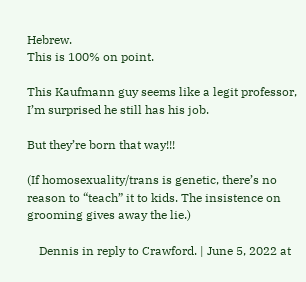Hebrew.
This is 100% on point.

This Kaufmann guy seems like a legit professor, I’m surprised he still has his job.

But they’re born that way!!!

(If homosexuality/trans is genetic, there’s no reason to “teach” it to kids. The insistence on grooming gives away the lie.)

    Dennis in reply to Crawford. | June 5, 2022 at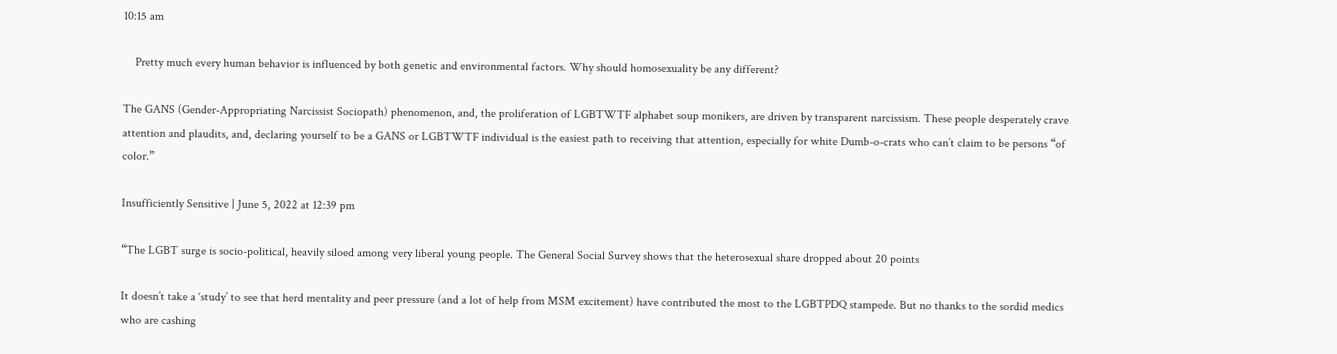10:15 am

    Pretty much every human behavior is influenced by both genetic and environmental factors. Why should homosexuality be any different?

The GANS (Gender-Appropriating Narcissist Sociopath) phenomenon, and, the proliferation of LGBTWTF alphabet soup monikers, are driven by transparent narcissism. These people desperately crave attention and plaudits, and, declaring yourself to be a GANS or LGBTWTF individual is the easiest path to receiving that attention, especially for white Dumb-o-crats who can’t claim to be persons “of color.”

Insufficiently Sensitive | June 5, 2022 at 12:39 pm

“The LGBT surge is socio-political, heavily siloed among very liberal young people. The General Social Survey shows that the heterosexual share dropped about 20 points

It doesn’t take a ‘study’ to see that herd mentality and peer pressure (and a lot of help from MSM excitement) have contributed the most to the LGBTPDQ stampede. But no thanks to the sordid medics who are cashing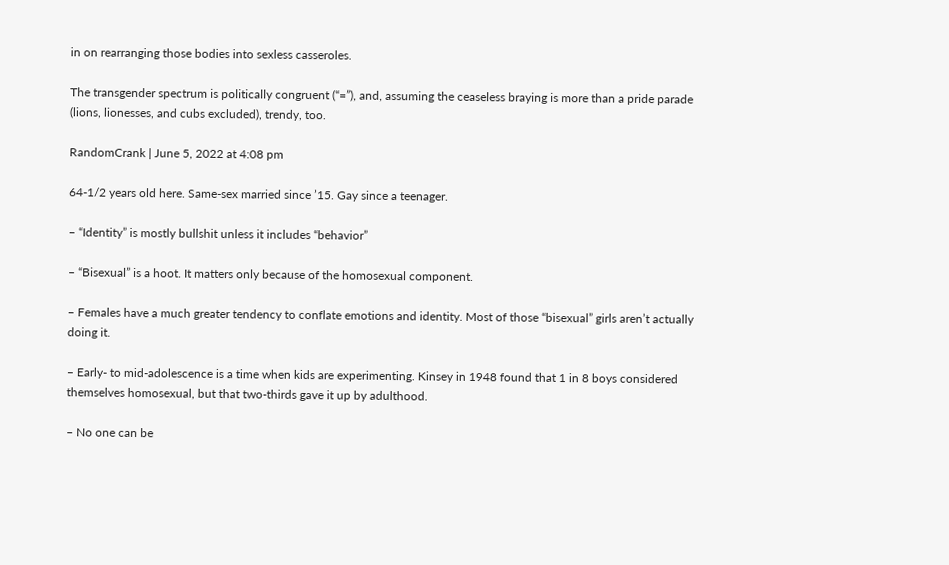in on rearranging those bodies into sexless casseroles.

The transgender spectrum is politically congruent (“=”), and, assuming the ceaseless braying is more than a pride parade (lions, lionesses, and cubs excluded), trendy, too.

RandomCrank | June 5, 2022 at 4:08 pm

64-1/2 years old here. Same-sex married since ’15. Gay since a teenager.

– “Identity” is mostly bullshit unless it includes “behavior”

– “Bisexual” is a hoot. It matters only because of the homosexual component.

– Females have a much greater tendency to conflate emotions and identity. Most of those “bisexual” girls aren’t actually doing it.

– Early- to mid-adolescence is a time when kids are experimenting. Kinsey in 1948 found that 1 in 8 boys considered themselves homosexual, but that two-thirds gave it up by adulthood.

– No one can be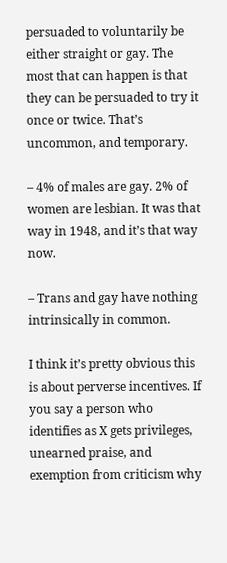persuaded to voluntarily be either straight or gay. The most that can happen is that they can be persuaded to try it once or twice. That’s uncommon, and temporary.

– 4% of males are gay. 2% of women are lesbian. It was that way in 1948, and it’s that way now.

– Trans and gay have nothing intrinsically in common.

I think it’s pretty obvious this is about perverse incentives. If you say a person who identifies as X gets privileges, unearned praise, and exemption from criticism why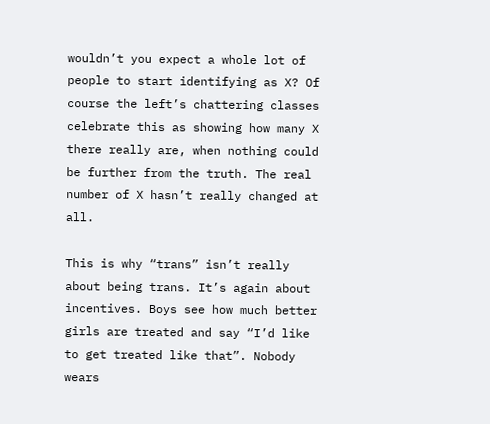wouldn’t you expect a whole lot of people to start identifying as X? Of course the left’s chattering classes celebrate this as showing how many X there really are, when nothing could be further from the truth. The real number of X hasn’t really changed at all.

This is why “trans” isn’t really about being trans. It’s again about incentives. Boys see how much better girls are treated and say “I’d like to get treated like that”. Nobody wears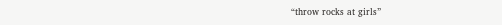“throw rocks at girls”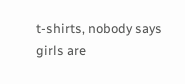t-shirts, nobody says girls are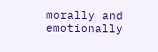morally and emotionally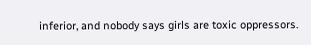inferior, and nobody says girls are toxic oppressors.